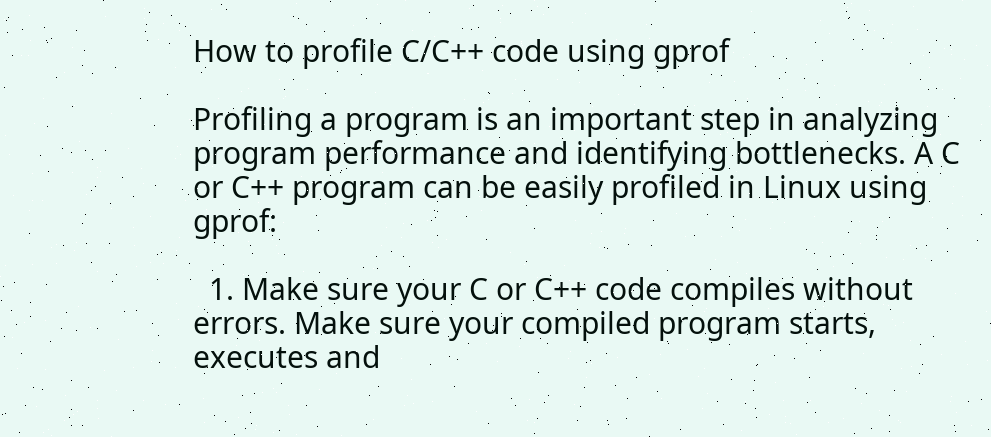How to profile C/C++ code using gprof

Profiling a program is an important step in analyzing program performance and identifying bottlenecks. A C or C++ program can be easily profiled in Linux using gprof:

  1. Make sure your C or C++ code compiles without errors. Make sure your compiled program starts, executes and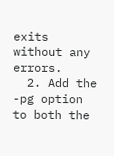exits without any errors.
  2. Add the -pg option to both the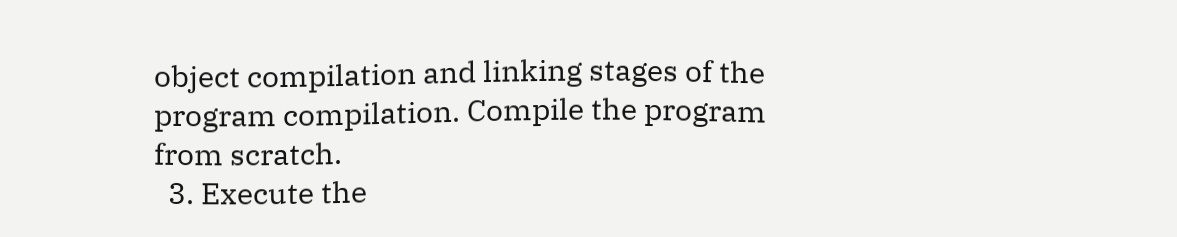object compilation and linking stages of the program compilation. Compile the program from scratch.
  3. Execute the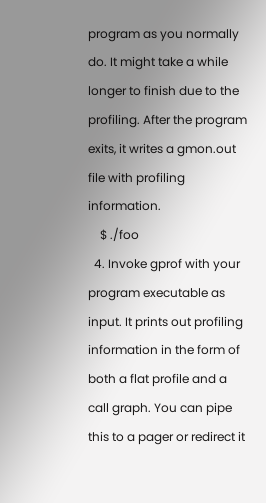program as you normally do. It might take a while longer to finish due to the profiling. After the program exits, it writes a gmon.out file with profiling information.
    $ ./foo
  4. Invoke gprof with your program executable as input. It prints out profiling information in the form of both a flat profile and a call graph. You can pipe this to a pager or redirect it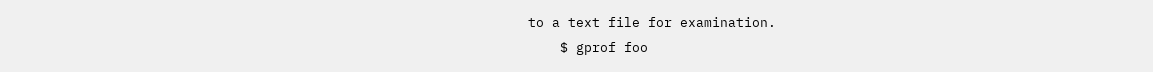to a text file for examination.
    $ gprof foo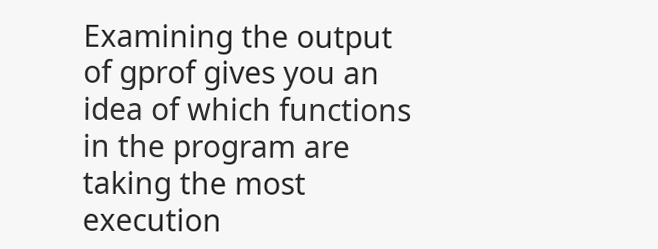Examining the output of gprof gives you an idea of which functions in the program are taking the most execution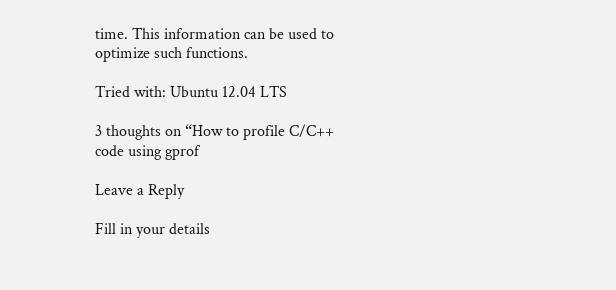time. This information can be used to optimize such functions.

Tried with: Ubuntu 12.04 LTS

3 thoughts on “How to profile C/C++ code using gprof

Leave a Reply

Fill in your details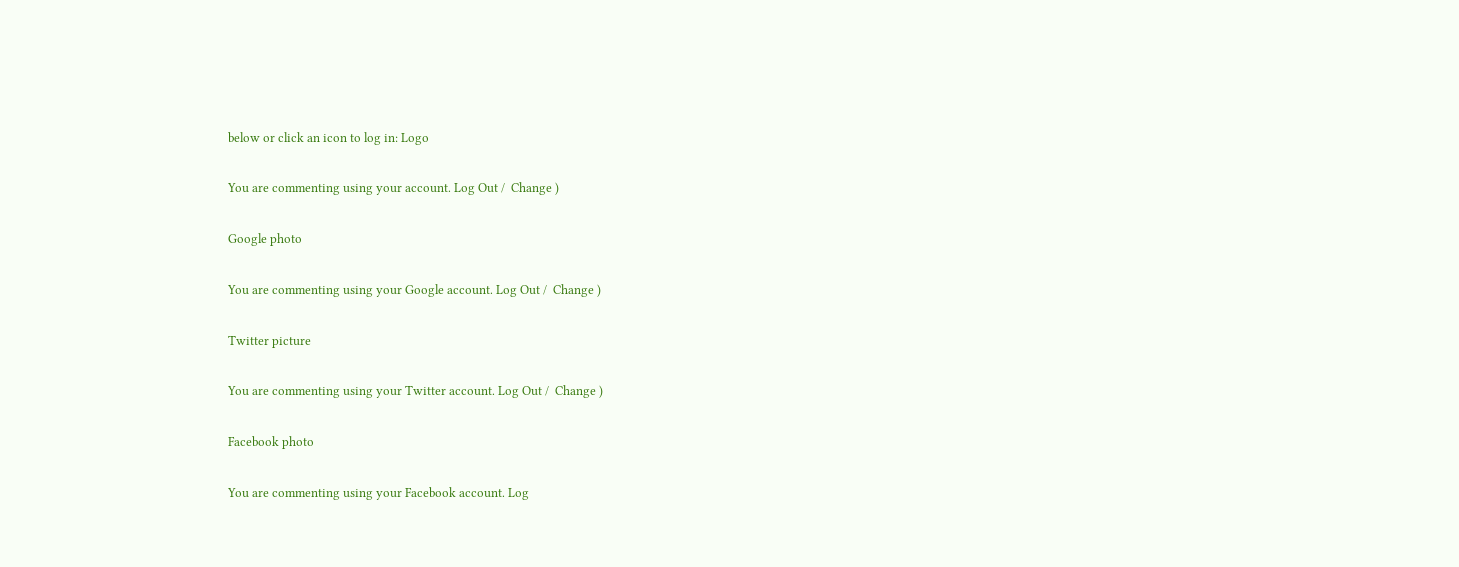below or click an icon to log in: Logo

You are commenting using your account. Log Out /  Change )

Google photo

You are commenting using your Google account. Log Out /  Change )

Twitter picture

You are commenting using your Twitter account. Log Out /  Change )

Facebook photo

You are commenting using your Facebook account. Log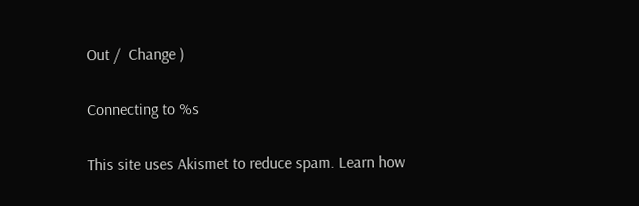Out /  Change )

Connecting to %s

This site uses Akismet to reduce spam. Learn how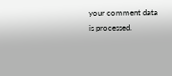your comment data is processed.